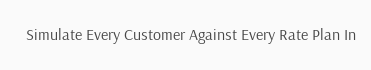Simulate Every Customer Against Every Rate Plan In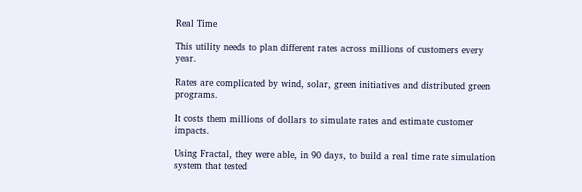Real Time

This utility needs to plan different rates across millions of customers every year.

Rates are complicated by wind, solar, green initiatives and distributed green programs.

It costs them millions of dollars to simulate rates and estimate customer impacts.

Using Fractal, they were able, in 90 days, to build a real time rate simulation system that tested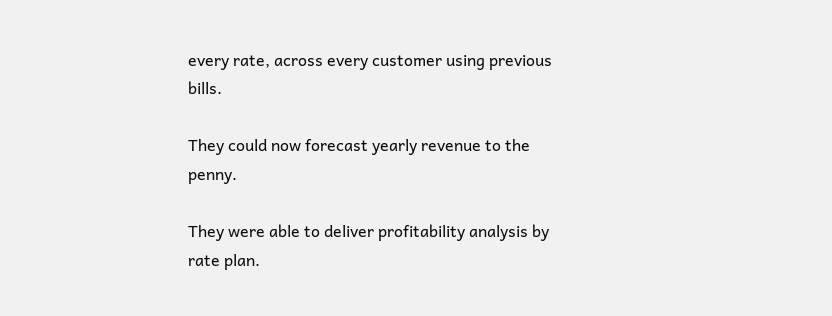every rate, across every customer using previous bills.

They could now forecast yearly revenue to the penny.

They were able to deliver profitability analysis by rate plan.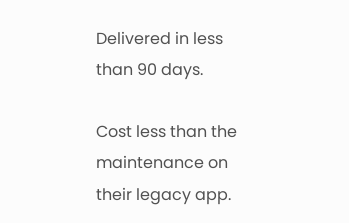Delivered in less than 90 days.

Cost less than the maintenance on their legacy app.